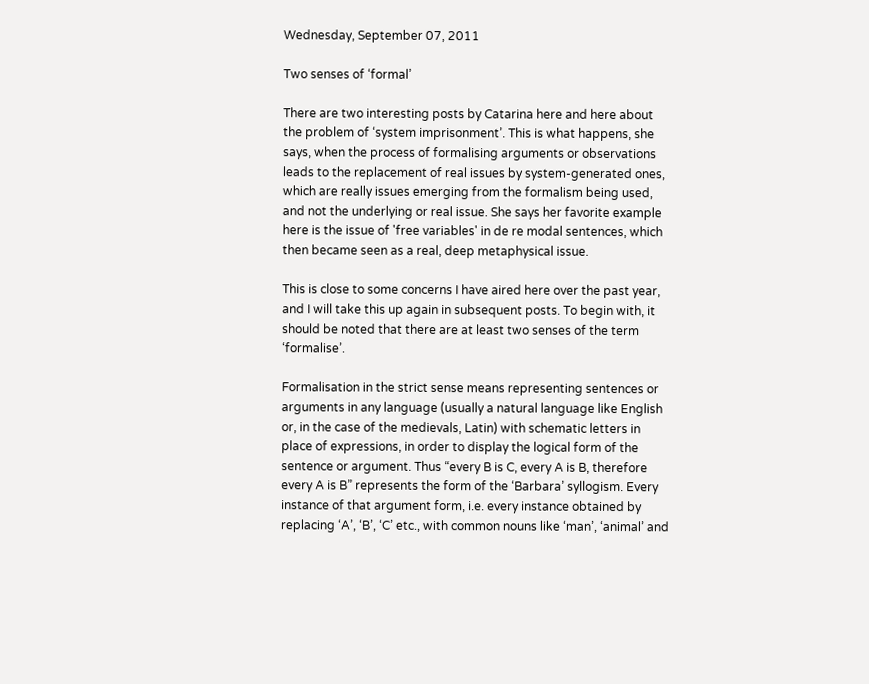Wednesday, September 07, 2011

Two senses of ‘formal’

There are two interesting posts by Catarina here and here about the problem of ‘system imprisonment’. This is what happens, she says, when the process of formalising arguments or observations leads to the replacement of real issues by system-generated ones, which are really issues emerging from the formalism being used, and not the underlying or real issue. She says her favorite example here is the issue of 'free variables' in de re modal sentences, which then became seen as a real, deep metaphysical issue.

This is close to some concerns I have aired here over the past year, and I will take this up again in subsequent posts. To begin with, it should be noted that there are at least two senses of the term ‘formalise’.

Formalisation in the strict sense means representing sentences or arguments in any language (usually a natural language like English or, in the case of the medievals, Latin) with schematic letters in place of expressions, in order to display the logical form of the sentence or argument. Thus “every B is C, every A is B, therefore every A is B” represents the form of the ‘Barbara’ syllogism. Every instance of that argument form, i.e. every instance obtained by replacing ‘A’, ‘B’, ‘C’ etc., with common nouns like ‘man’, ‘animal’ and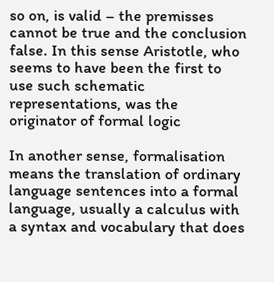so on, is valid – the premisses cannot be true and the conclusion false. In this sense Aristotle, who seems to have been the first to use such schematic representations, was the originator of formal logic

In another sense, formalisation means the translation of ordinary language sentences into a formal language, usually a calculus with a syntax and vocabulary that does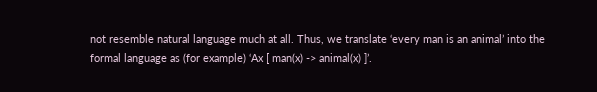not resemble natural language much at all. Thus, we translate ‘every man is an animal’ into the formal language as (for example) ‘Ax [ man(x) -> animal(x) ]’.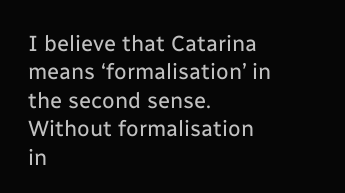I believe that Catarina means ‘formalisation’ in the second sense. Without formalisation in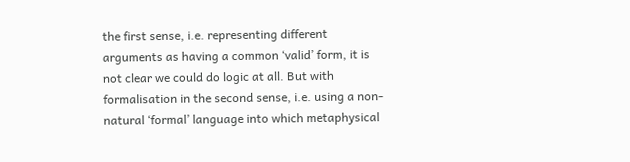the first sense, i.e. representing different arguments as having a common ‘valid’ form, it is not clear we could do logic at all. But with formalisation in the second sense, i.e. using a non-natural ‘formal’ language into which metaphysical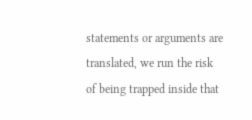statements or arguments are translated, we run the risk of being trapped inside that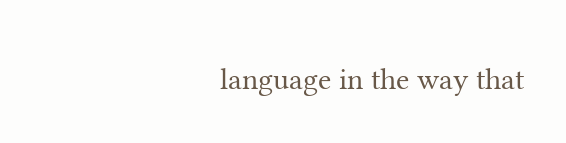language in the way that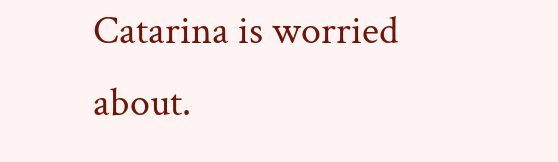Catarina is worried about.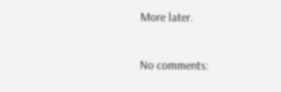More later.

No comments: